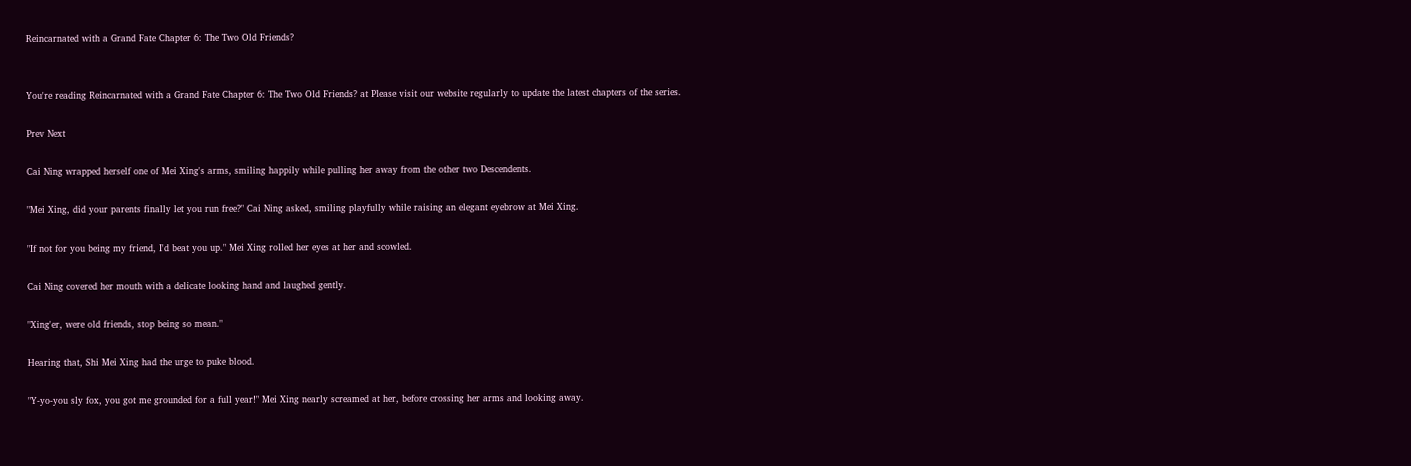Reincarnated with a Grand Fate Chapter 6: The Two Old Friends?


You're reading Reincarnated with a Grand Fate Chapter 6: The Two Old Friends? at Please visit our website regularly to update the latest chapters of the series.

Prev Next

Cai Ning wrapped herself one of Mei Xing's arms, smiling happily while pulling her away from the other two Descendents.

"Mei Xing, did your parents finally let you run free?" Cai Ning asked, smiling playfully while raising an elegant eyebrow at Mei Xing.

"If not for you being my friend, I'd beat you up." Mei Xing rolled her eyes at her and scowled.

Cai Ning covered her mouth with a delicate looking hand and laughed gently.

"Xing'er, were old friends, stop being so mean."

Hearing that, Shi Mei Xing had the urge to puke blood.

"Y-yo-you sly fox, you got me grounded for a full year!" Mei Xing nearly screamed at her, before crossing her arms and looking away.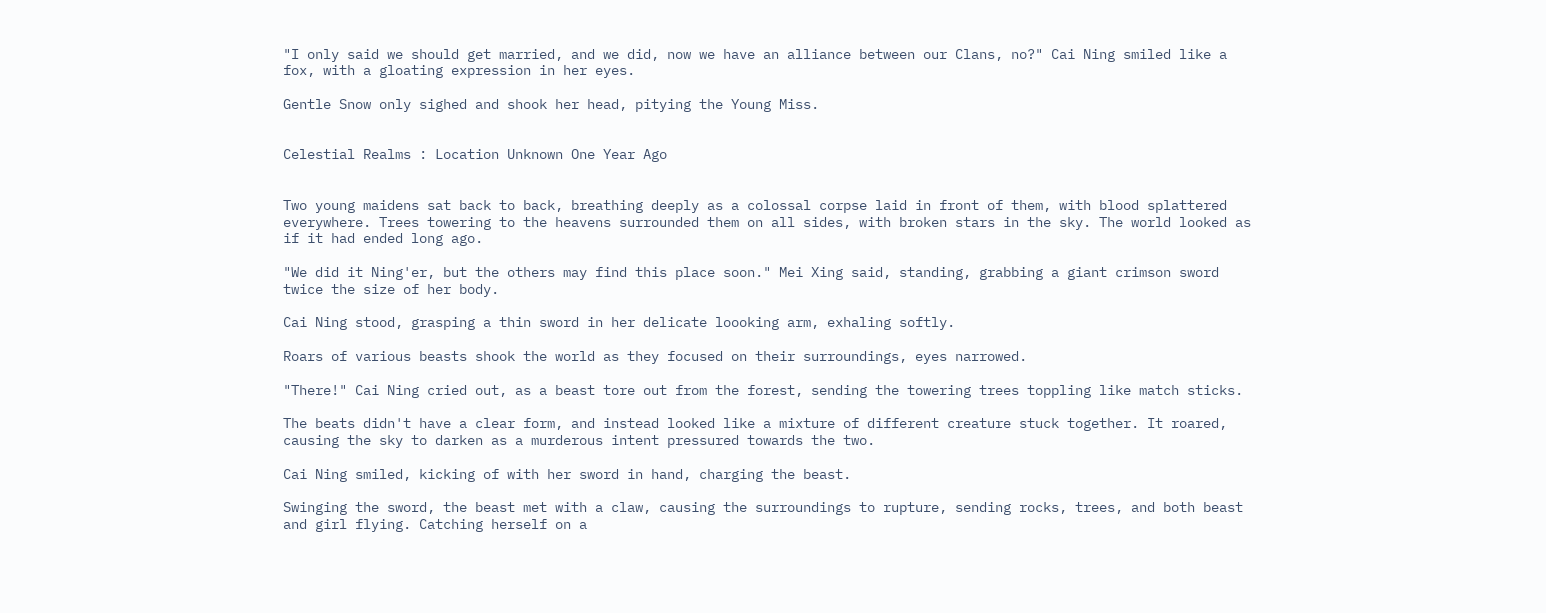"I only said we should get married, and we did, now we have an alliance between our Clans, no?" Cai Ning smiled like a fox, with a gloating expression in her eyes.

Gentle Snow only sighed and shook her head, pitying the Young Miss.


Celestial Realms : Location Unknown One Year Ago


Two young maidens sat back to back, breathing deeply as a colossal corpse laid in front of them, with blood splattered everywhere. Trees towering to the heavens surrounded them on all sides, with broken stars in the sky. The world looked as if it had ended long ago.

"We did it Ning'er, but the others may find this place soon." Mei Xing said, standing, grabbing a giant crimson sword twice the size of her body.

Cai Ning stood, grasping a thin sword in her delicate loooking arm, exhaling softly.

Roars of various beasts shook the world as they focused on their surroundings, eyes narrowed.

"There!" Cai Ning cried out, as a beast tore out from the forest, sending the towering trees toppling like match sticks.

The beats didn't have a clear form, and instead looked like a mixture of different creature stuck together. It roared, causing the sky to darken as a murderous intent pressured towards the two.

Cai Ning smiled, kicking of with her sword in hand, charging the beast.

Swinging the sword, the beast met with a claw, causing the surroundings to rupture, sending rocks, trees, and both beast and girl flying. Catching herself on a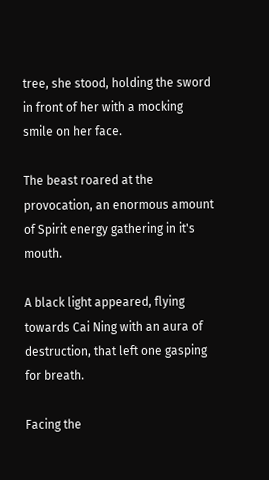tree, she stood, holding the sword in front of her with a mocking smile on her face.

The beast roared at the provocation, an enormous amount of Spirit energy gathering in it's mouth.

A black light appeared, flying towards Cai Ning with an aura of destruction, that left one gasping for breath.

Facing the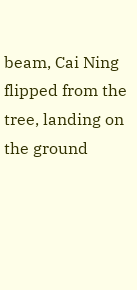beam, Cai Ning flipped from the tree, landing on the ground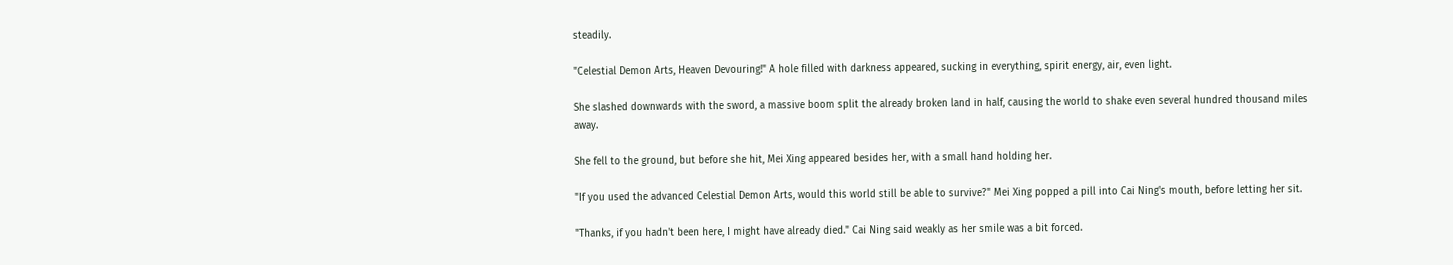steadily.

"Celestial Demon Arts, Heaven Devouring!" A hole filled with darkness appeared, sucking in everything, spirit energy, air, even light.

She slashed downwards with the sword, a massive boom split the already broken land in half, causing the world to shake even several hundred thousand miles away.

She fell to the ground, but before she hit, Mei Xing appeared besides her, with a small hand holding her.

"If you used the advanced Celestial Demon Arts, would this world still be able to survive?" Mei Xing popped a pill into Cai Ning's mouth, before letting her sit.

"Thanks, if you hadn't been here, I might have already died." Cai Ning said weakly as her smile was a bit forced.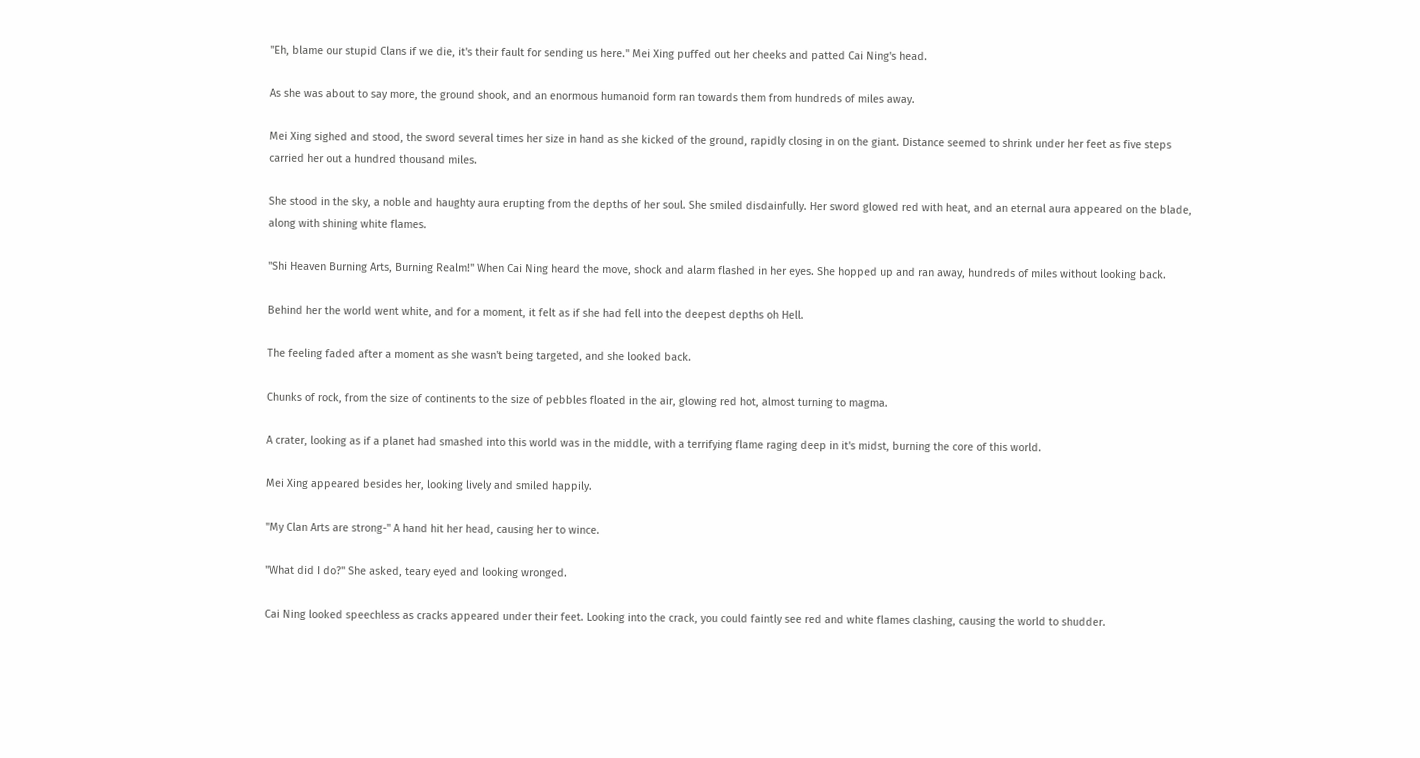"Eh, blame our stupid Clans if we die, it's their fault for sending us here." Mei Xing puffed out her cheeks and patted Cai Ning's head.

As she was about to say more, the ground shook, and an enormous humanoid form ran towards them from hundreds of miles away.

Mei Xing sighed and stood, the sword several times her size in hand as she kicked of the ground, rapidly closing in on the giant. Distance seemed to shrink under her feet as five steps carried her out a hundred thousand miles.

She stood in the sky, a noble and haughty aura erupting from the depths of her soul. She smiled disdainfully. Her sword glowed red with heat, and an eternal aura appeared on the blade, along with shining white flames.

"Shi Heaven Burning Arts, Burning Realm!" When Cai Ning heard the move, shock and alarm flashed in her eyes. She hopped up and ran away, hundreds of miles without looking back.

Behind her the world went white, and for a moment, it felt as if she had fell into the deepest depths oh Hell.

The feeling faded after a moment as she wasn't being targeted, and she looked back.

Chunks of rock, from the size of continents to the size of pebbles floated in the air, glowing red hot, almost turning to magma.

A crater, looking as if a planet had smashed into this world was in the middle, with a terrifying flame raging deep in it's midst, burning the core of this world.

Mei Xing appeared besides her, looking lively and smiled happily.

"My Clan Arts are strong-" A hand hit her head, causing her to wince.

"What did I do?" She asked, teary eyed and looking wronged.

Cai Ning looked speechless as cracks appeared under their feet. Looking into the crack, you could faintly see red and white flames clashing, causing the world to shudder.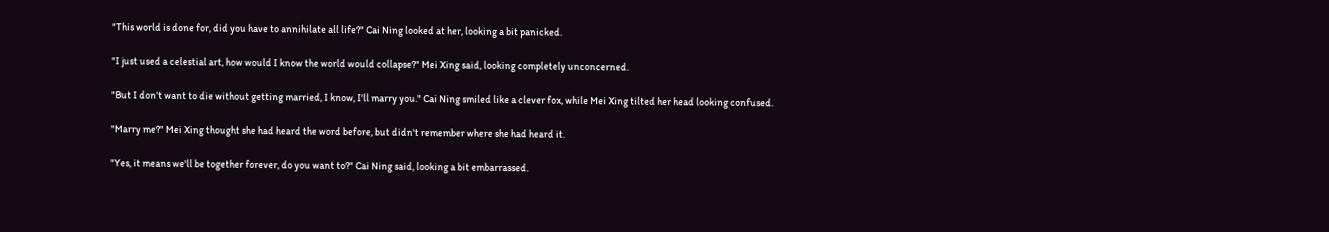"This world is done for, did you have to annihilate all life?" Cai Ning looked at her, looking a bit panicked.

"I just used a celestial art, how would I know the world would collapse?" Mei Xing said, looking completely unconcerned.

"But I don't want to die without getting married, I know, I'll marry you." Cai Ning smiled like a clever fox, while Mei Xing tilted her head looking confused.

"Marry me?" Mei Xing thought she had heard the word before, but didn't remember where she had heard it.

"Yes, it means we'll be together forever, do you want to?" Cai Ning said, looking a bit embarrassed.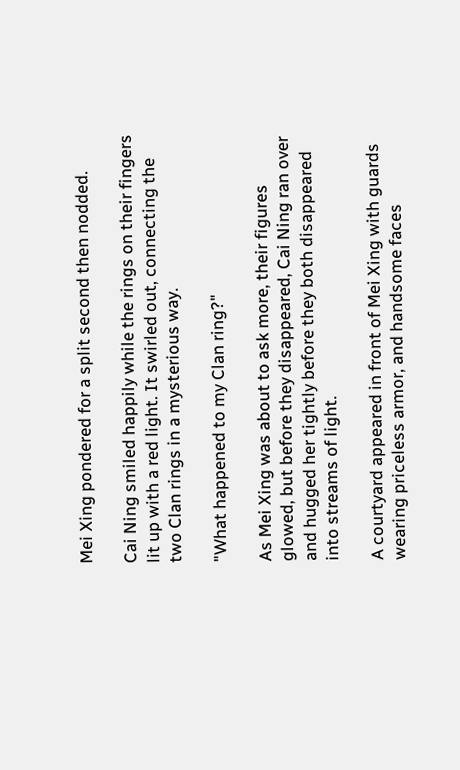Mei Xing pondered for a split second then nodded.

Cai Ning smiled happily while the rings on their fingers lit up with a red light. It swirled out, connecting the two Clan rings in a mysterious way.

"What happened to my Clan ring?"

As Mei Xing was about to ask more, their figures glowed, but before they disappeared, Cai Ning ran over and hugged her tightly before they both disappeared into streams of light.

A courtyard appeared in front of Mei Xing with guards wearing priceless armor, and handsome faces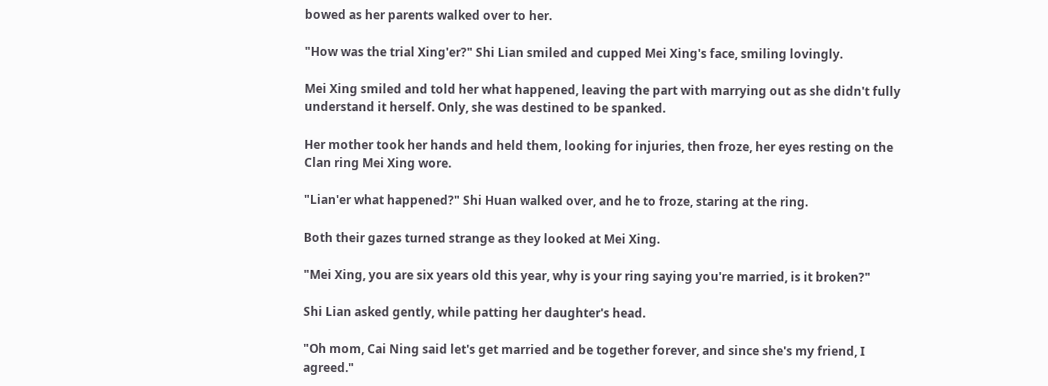bowed as her parents walked over to her.

"How was the trial Xing'er?" Shi Lian smiled and cupped Mei Xing's face, smiling lovingly.

Mei Xing smiled and told her what happened, leaving the part with marrying out as she didn't fully understand it herself. Only, she was destined to be spanked.

Her mother took her hands and held them, looking for injuries, then froze, her eyes resting on the Clan ring Mei Xing wore.

"Lian'er what happened?" Shi Huan walked over, and he to froze, staring at the ring.

Both their gazes turned strange as they looked at Mei Xing.

"Mei Xing, you are six years old this year, why is your ring saying you're married, is it broken?"

Shi Lian asked gently, while patting her daughter's head.

"Oh mom, Cai Ning said let's get married and be together forever, and since she's my friend, I agreed."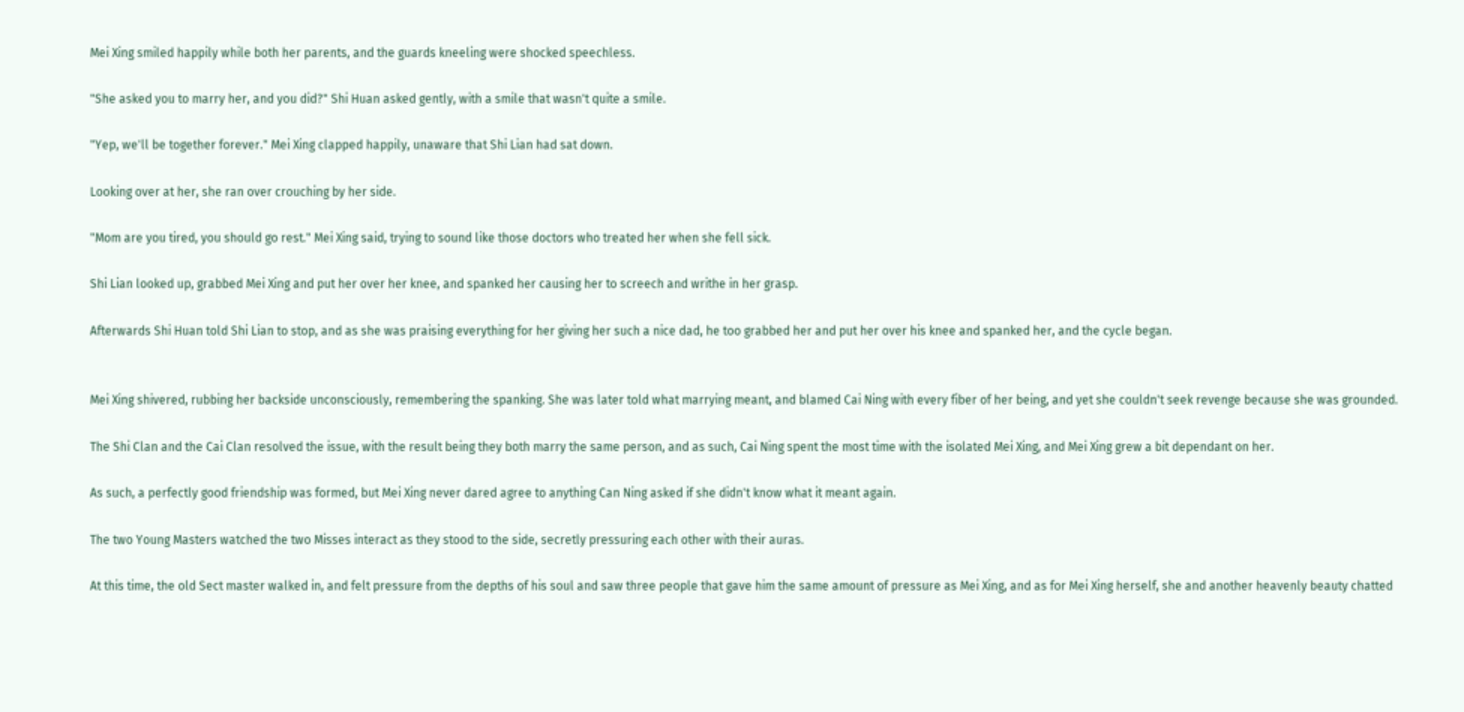Mei Xing smiled happily while both her parents, and the guards kneeling were shocked speechless.

"She asked you to marry her, and you did?" Shi Huan asked gently, with a smile that wasn't quite a smile.

"Yep, we'll be together forever." Mei Xing clapped happily, unaware that Shi Lian had sat down.

Looking over at her, she ran over crouching by her side.

"Mom are you tired, you should go rest." Mei Xing said, trying to sound like those doctors who treated her when she fell sick.

Shi Lian looked up, grabbed Mei Xing and put her over her knee, and spanked her causing her to screech and writhe in her grasp.

Afterwards Shi Huan told Shi Lian to stop, and as she was praising everything for her giving her such a nice dad, he too grabbed her and put her over his knee and spanked her, and the cycle began.


Mei Xing shivered, rubbing her backside unconsciously, remembering the spanking. She was later told what marrying meant, and blamed Cai Ning with every fiber of her being, and yet she couldn't seek revenge because she was grounded.

The Shi Clan and the Cai Clan resolved the issue, with the result being they both marry the same person, and as such, Cai Ning spent the most time with the isolated Mei Xing, and Mei Xing grew a bit dependant on her.

As such, a perfectly good friendship was formed, but Mei Xing never dared agree to anything Can Ning asked if she didn't know what it meant again.

The two Young Masters watched the two Misses interact as they stood to the side, secretly pressuring each other with their auras.

At this time, the old Sect master walked in, and felt pressure from the depths of his soul and saw three people that gave him the same amount of pressure as Mei Xing, and as for Mei Xing herself, she and another heavenly beauty chatted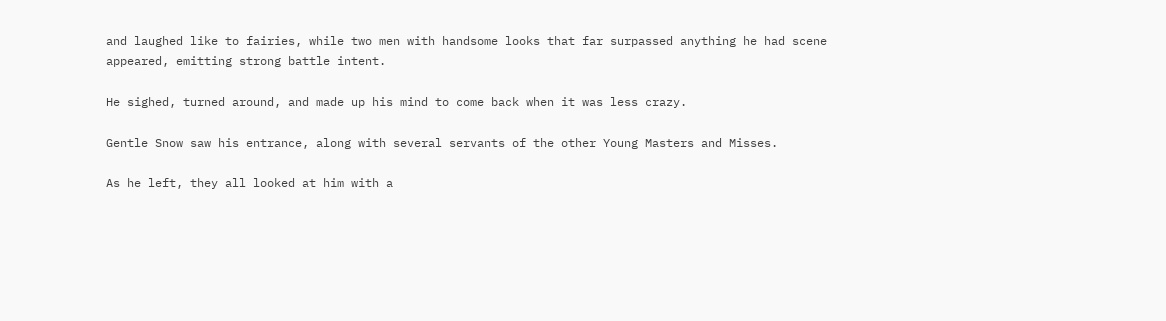and laughed like to fairies, while two men with handsome looks that far surpassed anything he had scene appeared, emitting strong battle intent.

He sighed, turned around, and made up his mind to come back when it was less crazy.

Gentle Snow saw his entrance, along with several servants of the other Young Masters and Misses.

As he left, they all looked at him with a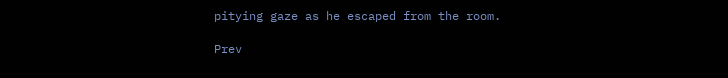pitying gaze as he escaped from the room.

Prev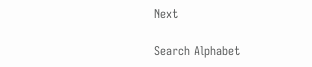Next

Search Alphabet